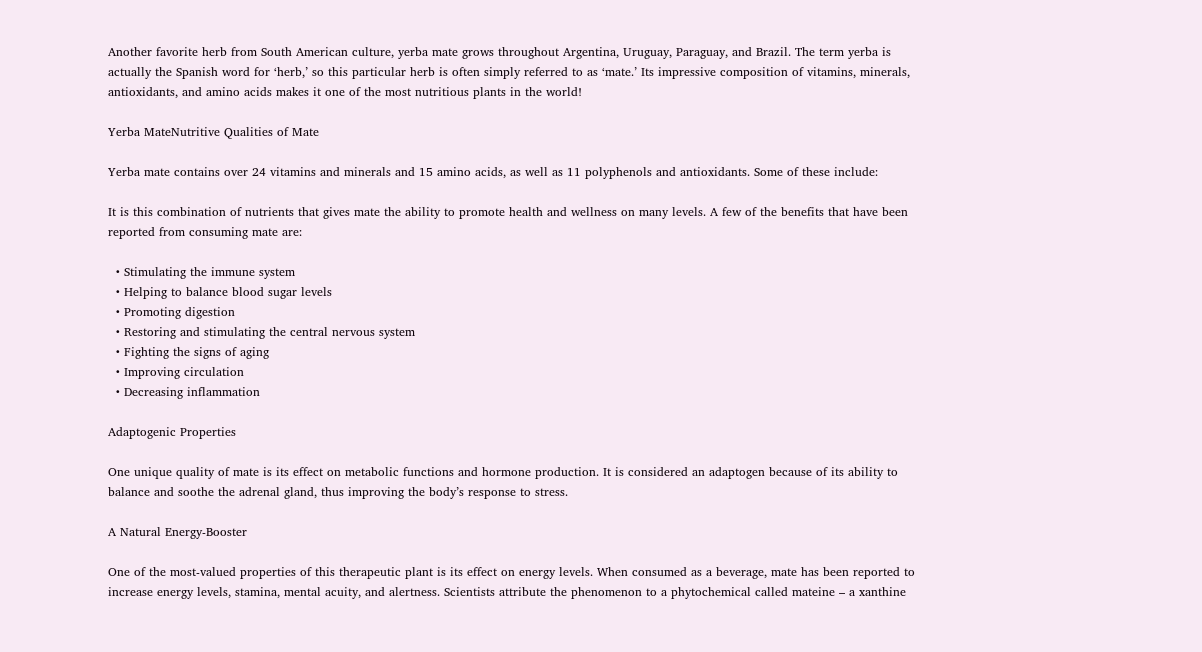Another favorite herb from South American culture, yerba mate grows throughout Argentina, Uruguay, Paraguay, and Brazil. The term yerba is actually the Spanish word for ‘herb,’ so this particular herb is often simply referred to as ‘mate.’ Its impressive composition of vitamins, minerals, antioxidants, and amino acids makes it one of the most nutritious plants in the world!

Yerba MateNutritive Qualities of Mate

Yerba mate contains over 24 vitamins and minerals and 15 amino acids, as well as 11 polyphenols and antioxidants. Some of these include:

It is this combination of nutrients that gives mate the ability to promote health and wellness on many levels. A few of the benefits that have been reported from consuming mate are:

  • Stimulating the immune system
  • Helping to balance blood sugar levels
  • Promoting digestion
  • Restoring and stimulating the central nervous system
  • Fighting the signs of aging
  • Improving circulation
  • Decreasing inflammation

Adaptogenic Properties

One unique quality of mate is its effect on metabolic functions and hormone production. It is considered an adaptogen because of its ability to balance and soothe the adrenal gland, thus improving the body’s response to stress.

A Natural Energy-Booster

One of the most-valued properties of this therapeutic plant is its effect on energy levels. When consumed as a beverage, mate has been reported to increase energy levels, stamina, mental acuity, and alertness. Scientists attribute the phenomenon to a phytochemical called mateine – a xanthine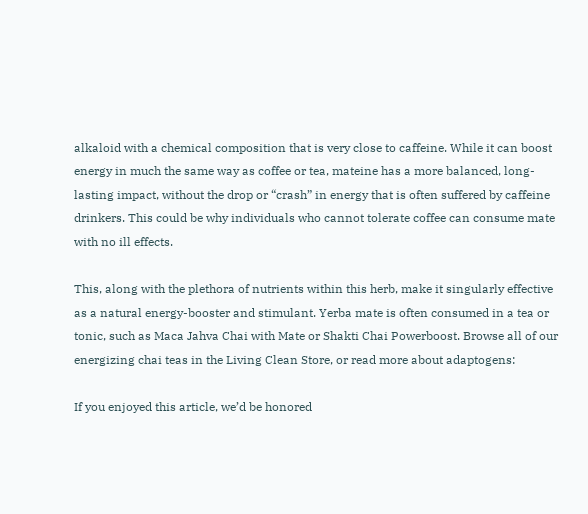alkaloid with a chemical composition that is very close to caffeine. While it can boost energy in much the same way as coffee or tea, mateine has a more balanced, long-lasting impact, without the drop or “crash” in energy that is often suffered by caffeine drinkers. This could be why individuals who cannot tolerate coffee can consume mate with no ill effects.

This, along with the plethora of nutrients within this herb, make it singularly effective as a natural energy-booster and stimulant. Yerba mate is often consumed in a tea or tonic, such as Maca Jahva Chai with Mate or Shakti Chai Powerboost. Browse all of our energizing chai teas in the Living Clean Store, or read more about adaptogens:

If you enjoyed this article, we’d be honored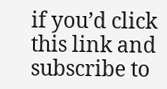if you’d click this link and subscribe to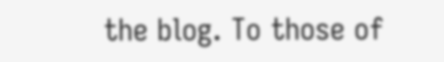the blog. To those of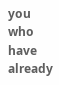you who have already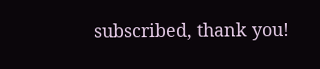subscribed, thank you!